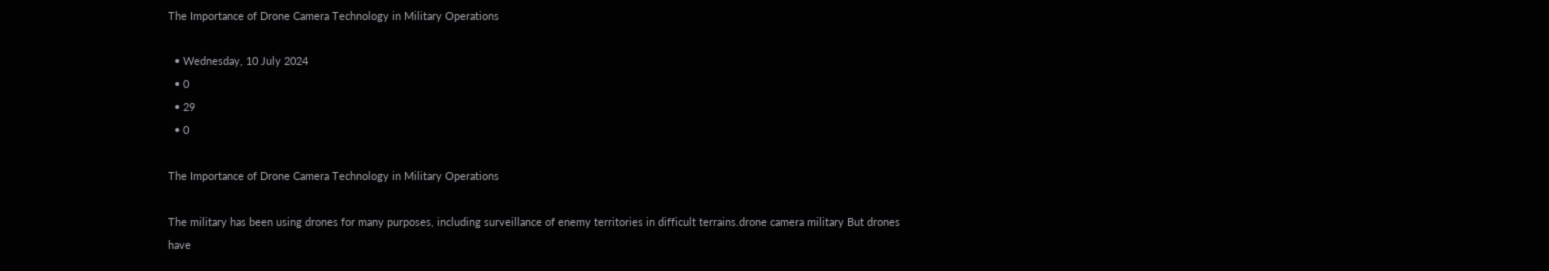The Importance of Drone Camera Technology in Military Operations

  • Wednesday, 10 July 2024
  • 0
  • 29
  • 0

The Importance of Drone Camera Technology in Military Operations

The military has been using drones for many purposes, including surveillance of enemy territories in difficult terrains.drone camera military But drones have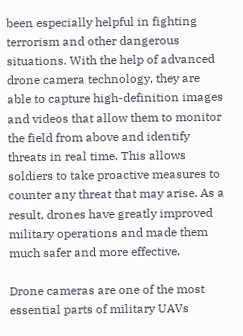been especially helpful in fighting terrorism and other dangerous situations. With the help of advanced drone camera technology, they are able to capture high-definition images and videos that allow them to monitor the field from above and identify threats in real time. This allows soldiers to take proactive measures to counter any threat that may arise. As a result, drones have greatly improved military operations and made them much safer and more effective.

Drone cameras are one of the most essential parts of military UAVs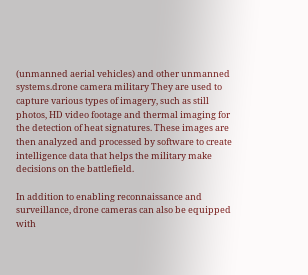(unmanned aerial vehicles) and other unmanned systems.drone camera military They are used to capture various types of imagery, such as still photos, HD video footage and thermal imaging for the detection of heat signatures. These images are then analyzed and processed by software to create intelligence data that helps the military make decisions on the battlefield.

In addition to enabling reconnaissance and surveillance, drone cameras can also be equipped with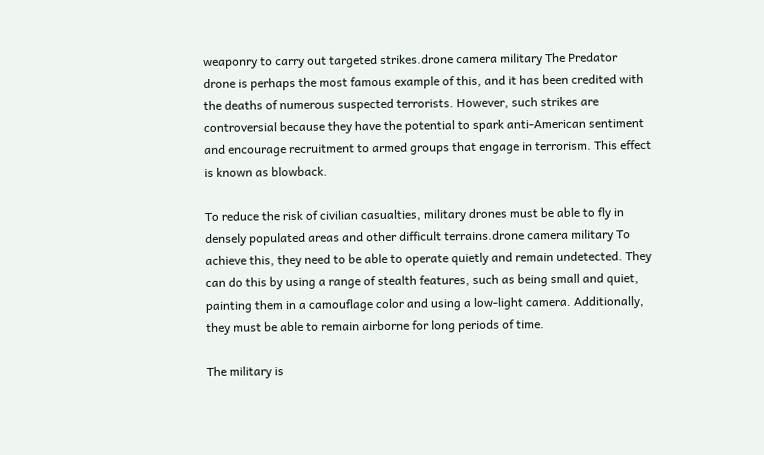weaponry to carry out targeted strikes.drone camera military The Predator drone is perhaps the most famous example of this, and it has been credited with the deaths of numerous suspected terrorists. However, such strikes are controversial because they have the potential to spark anti-American sentiment and encourage recruitment to armed groups that engage in terrorism. This effect is known as blowback.

To reduce the risk of civilian casualties, military drones must be able to fly in densely populated areas and other difficult terrains.drone camera military To achieve this, they need to be able to operate quietly and remain undetected. They can do this by using a range of stealth features, such as being small and quiet, painting them in a camouflage color and using a low-light camera. Additionally, they must be able to remain airborne for long periods of time.

The military is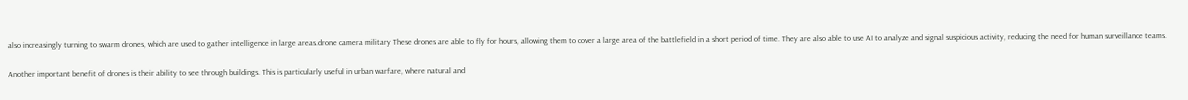also increasingly turning to swarm drones, which are used to gather intelligence in large areas.drone camera military These drones are able to fly for hours, allowing them to cover a large area of the battlefield in a short period of time. They are also able to use AI to analyze and signal suspicious activity, reducing the need for human surveillance teams.

Another important benefit of drones is their ability to see through buildings. This is particularly useful in urban warfare, where natural and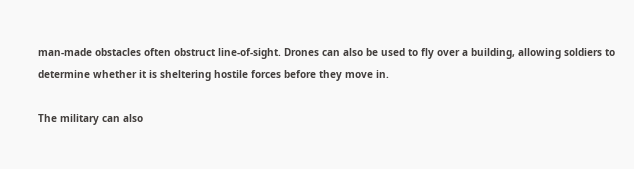man-made obstacles often obstruct line-of-sight. Drones can also be used to fly over a building, allowing soldiers to determine whether it is sheltering hostile forces before they move in.

The military can also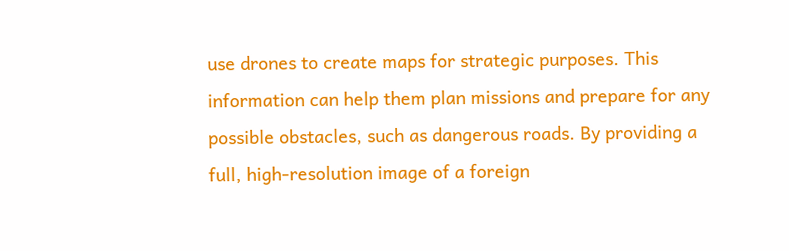use drones to create maps for strategic purposes. This information can help them plan missions and prepare for any possible obstacles, such as dangerous roads. By providing a full, high-resolution image of a foreign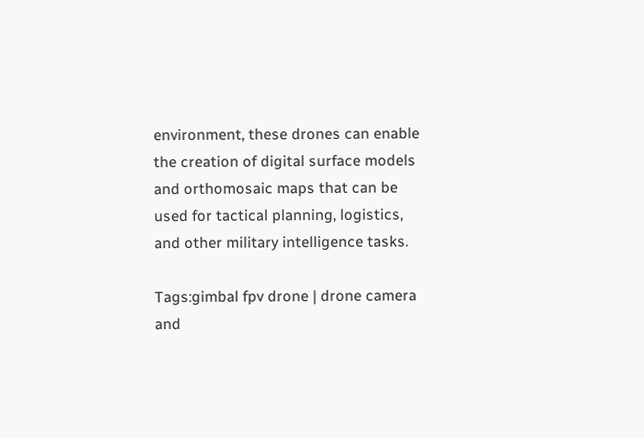environment, these drones can enable the creation of digital surface models and orthomosaic maps that can be used for tactical planning, logistics, and other military intelligence tasks.

Tags:gimbal fpv drone | drone camera and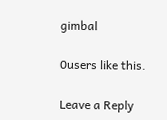gimbal

0users like this.

Leave a Reply